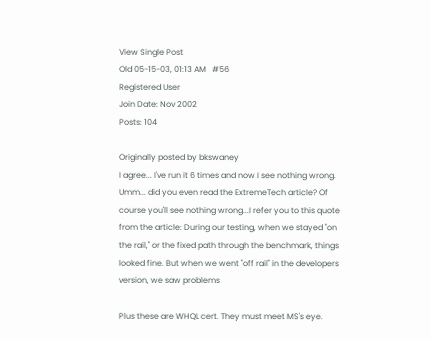View Single Post
Old 05-15-03, 01:13 AM   #56
Registered User
Join Date: Nov 2002
Posts: 104

Originally posted by bkswaney
I agree... I've run it 6 times and now I see nothing wrong.
Umm... did you even read the ExtremeTech article? Of course you'll see nothing wrong...I refer you to this quote from the article: During our testing, when we stayed "on the rail," or the fixed path through the benchmark, things looked fine. But when we went "off rail" in the developers version, we saw problems

Plus these are WHQL cert. They must meet MS's eye.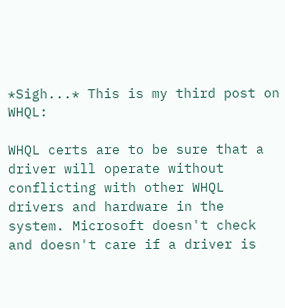*Sigh...* This is my third post on WHQL:

WHQL certs are to be sure that a driver will operate without conflicting with other WHQL drivers and hardware in the system. Microsoft doesn't check and doesn't care if a driver is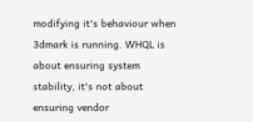modifying it's behaviour when 3dmark is running. WHQL is about ensuring system stability, it's not about ensuring vendor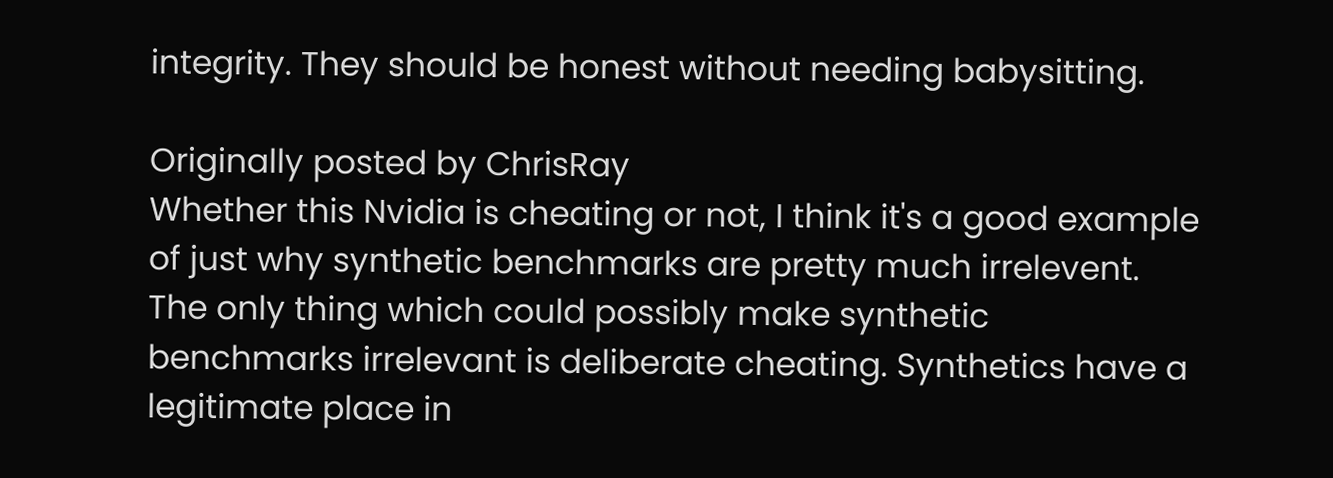integrity. They should be honest without needing babysitting.

Originally posted by ChrisRay
Whether this Nvidia is cheating or not, I think it's a good example of just why synthetic benchmarks are pretty much irrelevent.
The only thing which could possibly make synthetic benchmarks irrelevant is deliberate cheating. Synthetics have a legitimate place in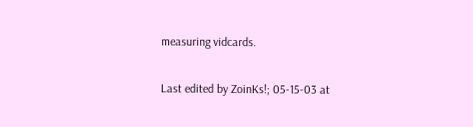measuring vidcards.

Last edited by ZoinKs!; 05-15-03 at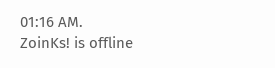01:16 AM.
ZoinKs! is offline